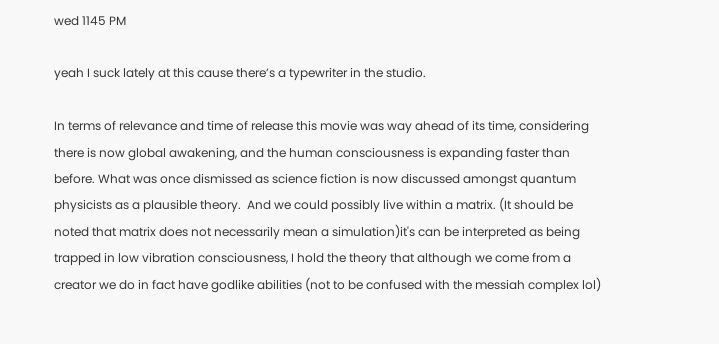wed 1145 PM

yeah I suck lately at this cause there’s a typewriter in the studio.

In terms of relevance and time of release this movie was way ahead of its time, considering there is now global awakening, and the human consciousness is expanding faster than before. What was once dismissed as science fiction is now discussed amongst quantum physicists as a plausible theory.  And we could possibly live within a matrix. (It should be noted that matrix does not necessarily mean a simulation)it's can be interpreted as being trapped in low vibration consciousness, I hold the theory that although we come from a creator we do in fact have godlike abilities (not to be confused with the messiah complex lol)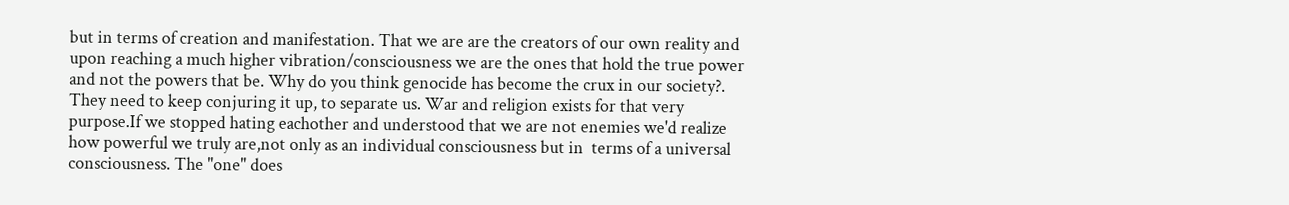but in terms of creation and manifestation. That we are are the creators of our own reality and upon reaching a much higher vibration/consciousness we are the ones that hold the true power and not the powers that be. Why do you think genocide has become the crux in our society?. They need to keep conjuring it up, to separate us. War and religion exists for that very purpose.If we stopped hating eachother and understood that we are not enemies we'd realize how powerful we truly are,not only as an individual consciousness but in  terms of a universal consciousness. The "one" does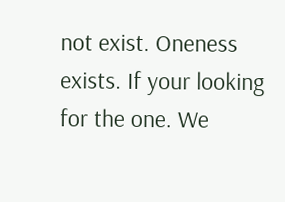not exist. Oneness exists. If your looking for the one. We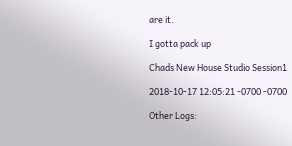are it.

I gotta pack up

Chads New House Studio Session1

2018-10-17 12:05:21 -0700 -0700

Other Logs: